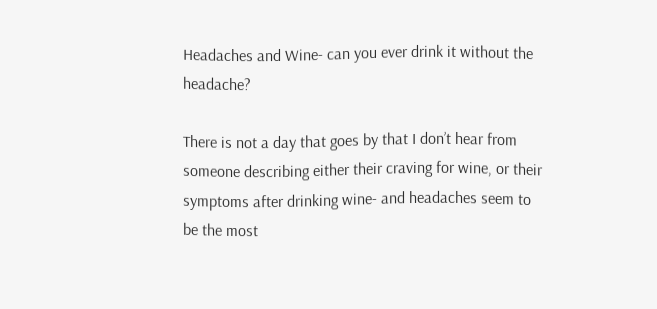Headaches and Wine- can you ever drink it without the headache?

There is not a day that goes by that I don’t hear from someone describing either their craving for wine, or their symptoms after drinking wine- and headaches seem to be the most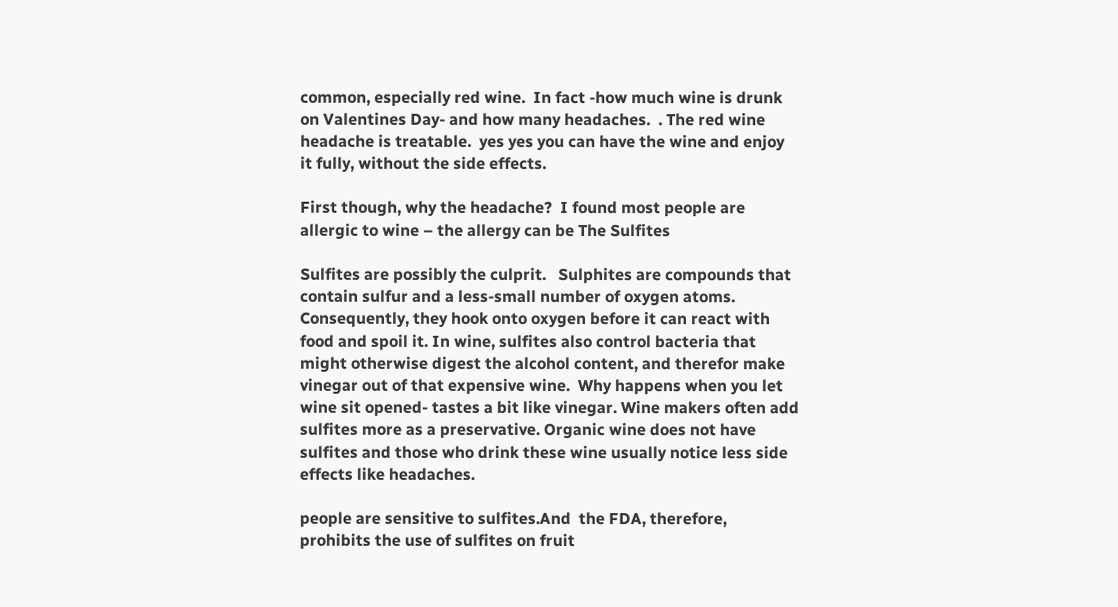common, especially red wine.  In fact -how much wine is drunk on Valentines Day- and how many headaches.  . The red wine headache is treatable.  yes yes you can have the wine and enjoy it fully, without the side effects.

First though, why the headache?  I found most people are allergic to wine – the allergy can be The Sulfites

Sulfites are possibly the culprit.   Sulphites are compounds that contain sulfur and a less-small number of oxygen atoms. Consequently, they hook onto oxygen before it can react with food and spoil it. In wine, sulfites also control bacteria that might otherwise digest the alcohol content, and therefor make vinegar out of that expensive wine.  Why happens when you let wine sit opened- tastes a bit like vinegar. Wine makers often add sulfites more as a preservative. Organic wine does not have sulfites and those who drink these wine usually notice less side effects like headaches.

people are sensitive to sulfites.And  the FDA, therefore, prohibits the use of sulfites on fruit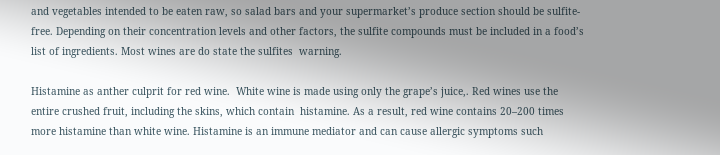and vegetables intended to be eaten raw, so salad bars and your supermarket’s produce section should be sulfite-free. Depending on their concentration levels and other factors, the sulfite compounds must be included in a food’s list of ingredients. Most wines are do state the sulfites  warning.

Histamine as anther culprit for red wine.  White wine is made using only the grape’s juice,. Red wines use the entire crushed fruit, including the skins, which contain  histamine. As a result, red wine contains 20–200 times more histamine than white wine. Histamine is an immune mediator and can cause allergic symptoms such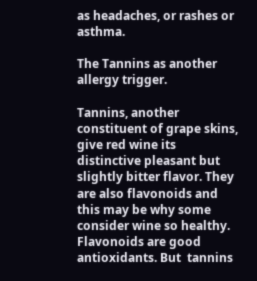as headaches, or rashes or asthma.

The Tannins as another allergy trigger.

Tannins, another constituent of grape skins, give red wine its distinctive pleasant but slightly bitter flavor. They are also flavonoids and this may be why some consider wine so healthy.  Flavonoids are good antioxidants. But  tannins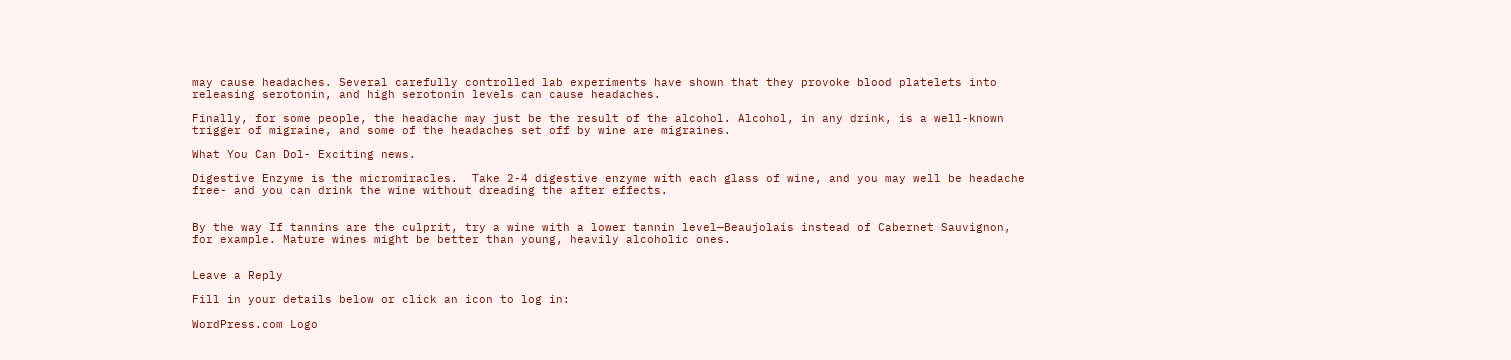may cause headaches. Several carefully controlled lab experiments have shown that they provoke blood platelets into releasing serotonin, and high serotonin levels can cause headaches.

Finally, for some people, the headache may just be the result of the alcohol. Alcohol, in any drink, is a well-known trigger of migraine, and some of the headaches set off by wine are migraines.

What You Can Dol- Exciting news.

Digestive Enzyme is the micromiracles.  Take 2-4 digestive enzyme with each glass of wine, and you may well be headache free- and you can drink the wine without dreading the after effects.


By the way If tannins are the culprit, try a wine with a lower tannin level—Beaujolais instead of Cabernet Sauvignon, for example. Mature wines might be better than young, heavily alcoholic ones.


Leave a Reply

Fill in your details below or click an icon to log in:

WordPress.com Logo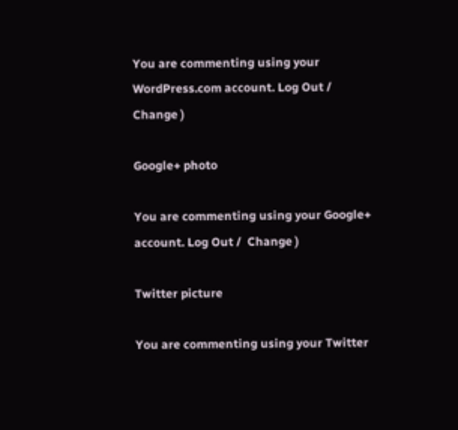You are commenting using your WordPress.com account. Log Out /  Change )

Google+ photo

You are commenting using your Google+ account. Log Out /  Change )

Twitter picture

You are commenting using your Twitter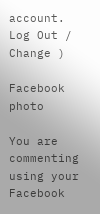account. Log Out /  Change )

Facebook photo

You are commenting using your Facebook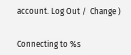account. Log Out /  Change )


Connecting to %s